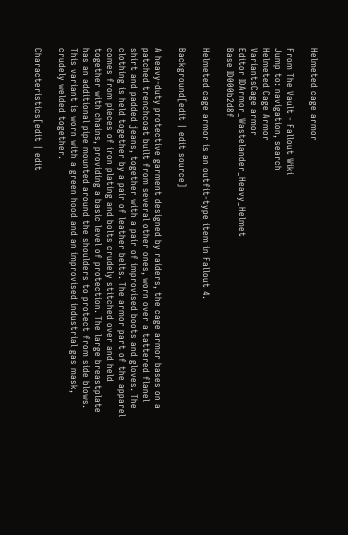Helmeted cage armor

From The Vault - Fallout Wiki
Jump to: navigation, search
Helmeted Cage Armor
VariantsCage armor
Editor IDArmor_Wastelander_Heavy_Helmet
Base ID000b2d8f

Helmeted cage armor is an outfit-type item in Fallout 4.

Background[edit | edit source]

A heavy-duty protective garment designed by raiders, the cage armor bases on a patched trenchcoat built from several other ones, worn over a tattered flanel shirt and padded jeans, together with a pair of improvised boots and gloves. The clothing is held together by a pair of leather belts. The armor part of the apparel comes from pieces of iron plating and bolts crudely stitched over and held together with chains, providing a basic level of protection. The large breastplate has an additional pipe mounted around the shoulders to protect from side blows. This variant is worn with a green hood and an improvised industrial gas mask, crudely welded together.

Characteristics[edit | edit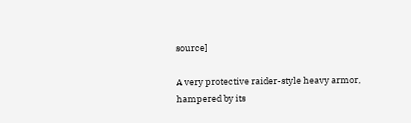source]

A very protective raider-style heavy armor, hampered by its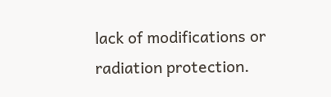lack of modifications or radiation protection.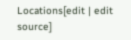Locations[edit | edit source]